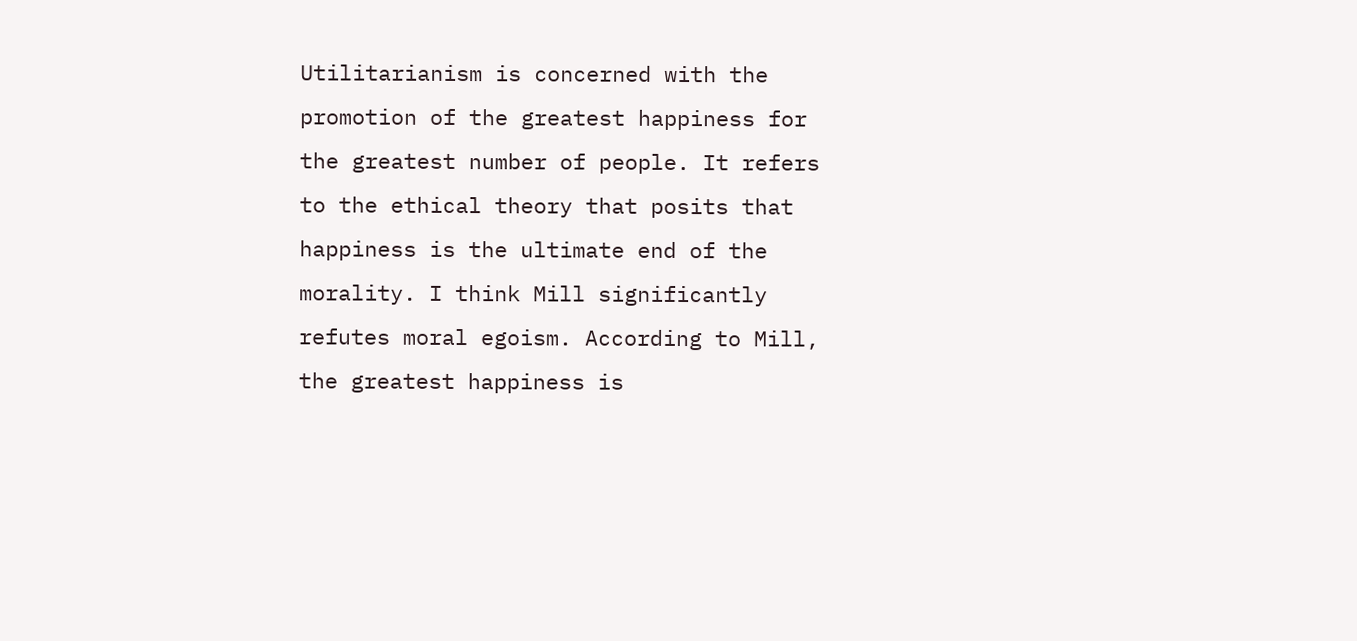Utilitarianism is concerned with the promotion of the greatest happiness for the greatest number of people. It refers to the ethical theory that posits that happiness is the ultimate end of the morality. I think Mill significantly refutes moral egoism. According to Mill, the greatest happiness is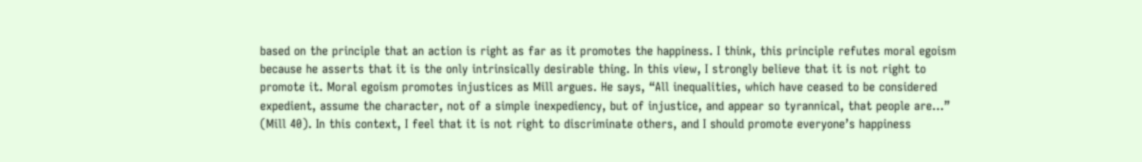based on the principle that an action is right as far as it promotes the happiness. I think, this principle refutes moral egoism because he asserts that it is the only intrinsically desirable thing. In this view, I strongly believe that it is not right to promote it. Moral egoism promotes injustices as Mill argues. He says, “All inequalities, which have ceased to be considered expedient, assume the character, not of a simple inexpediency, but of injustice, and appear so tyrannical, that people are…” (Mill 40). In this context, I feel that it is not right to discriminate others, and I should promote everyone’s happiness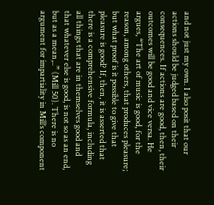and not just my own. I also posit that our actions should be judged based on their consequences. If actions are good, then, their outcomes will be good and vice versa. He argues, “The art of music is good, for the reason, among others, that produces pleasure; but what proof is it possible to give that pleasure is good? If, then, it is asserted that there is a comprehensive formula, including all things that are in themselves good and that whatever else is good, is not so as an end, but as a mean,..” (Mill 50). There is no argument for impartiality in Mill’s component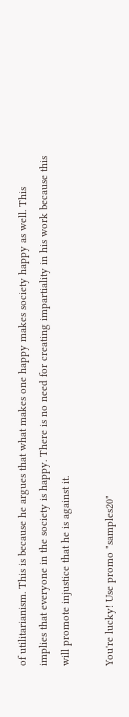of utilitarianism. This is because he argues that what makes one happy makes society happy as well. This implies that everyone in the society is happy. There is no need for creating impartiality in his work because this will promote injustice that he is against it.

You're lucky! Use promo "samples20"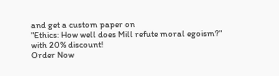and get a custom paper on
"Ethics: How well does Mill refute moral egoism?"
with 20% discount!
Order Now